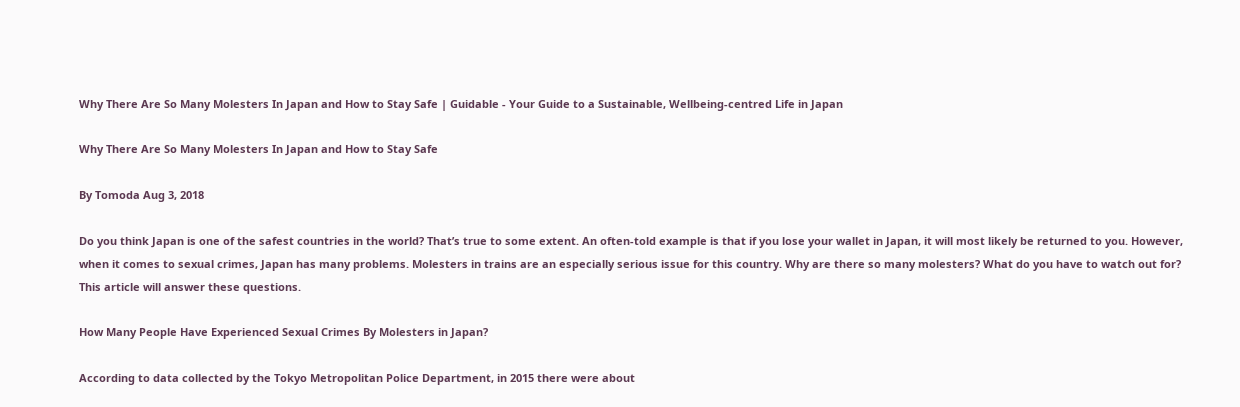Why There Are So Many Molesters In Japan and How to Stay Safe | Guidable - Your Guide to a Sustainable, Wellbeing-centred Life in Japan

Why There Are So Many Molesters In Japan and How to Stay Safe

By Tomoda Aug 3, 2018

Do you think Japan is one of the safest countries in the world? That’s true to some extent. An often-told example is that if you lose your wallet in Japan, it will most likely be returned to you. However, when it comes to sexual crimes, Japan has many problems. Molesters in trains are an especially serious issue for this country. Why are there so many molesters? What do you have to watch out for? This article will answer these questions.

How Many People Have Experienced Sexual Crimes By Molesters in Japan?

According to data collected by the Tokyo Metropolitan Police Department, in 2015 there were about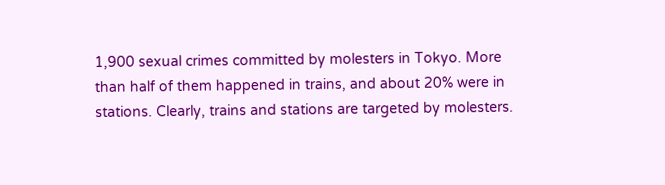1,900 sexual crimes committed by molesters in Tokyo. More than half of them happened in trains, and about 20% were in stations. Clearly, trains and stations are targeted by molesters.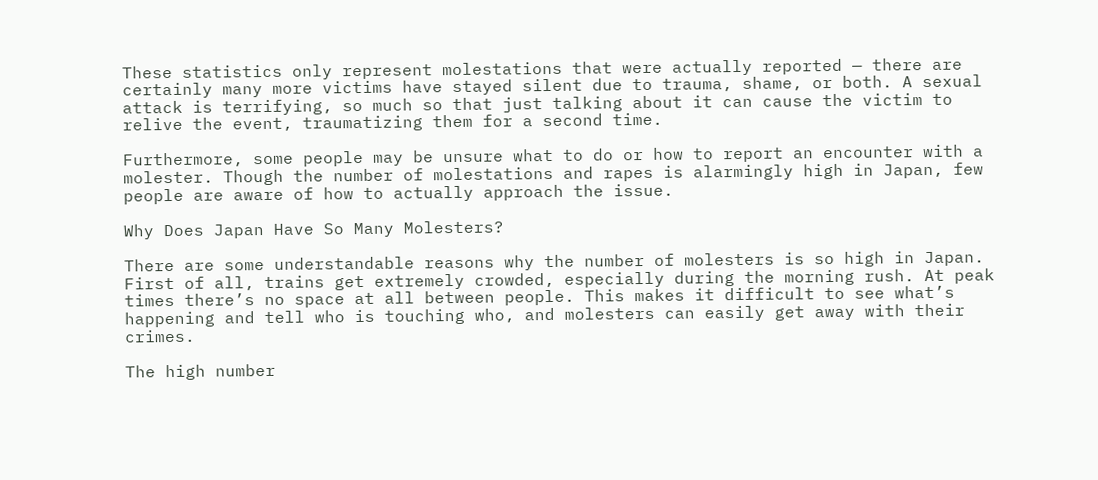These statistics only represent molestations that were actually reported — there are certainly many more victims have stayed silent due to trauma, shame, or both. A sexual attack is terrifying, so much so that just talking about it can cause the victim to relive the event, traumatizing them for a second time.

Furthermore, some people may be unsure what to do or how to report an encounter with a molester. Though the number of molestations and rapes is alarmingly high in Japan, few people are aware of how to actually approach the issue.

Why Does Japan Have So Many Molesters?

There are some understandable reasons why the number of molesters is so high in Japan. First of all, trains get extremely crowded, especially during the morning rush. At peak times there’s no space at all between people. This makes it difficult to see what’s happening and tell who is touching who, and molesters can easily get away with their crimes.

The high number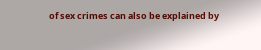of sex crimes can also be explained by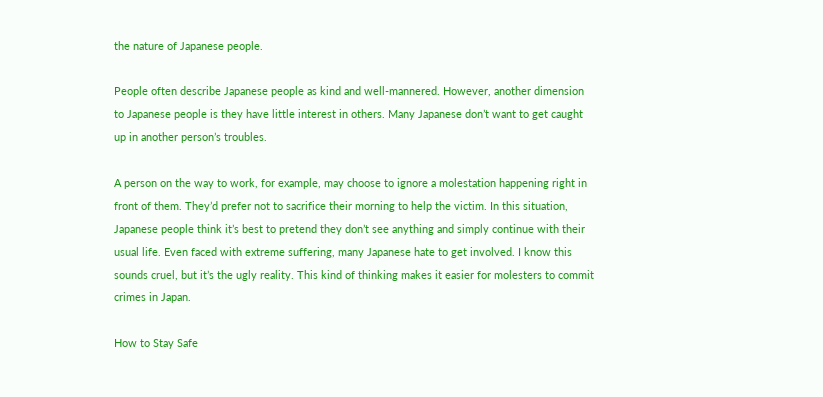the nature of Japanese people.

People often describe Japanese people as kind and well-mannered. However, another dimension to Japanese people is they have little interest in others. Many Japanese don’t want to get caught up in another person’s troubles.

A person on the way to work, for example, may choose to ignore a molestation happening right in front of them. They’d prefer not to sacrifice their morning to help the victim. In this situation, Japanese people think it’s best to pretend they don’t see anything and simply continue with their usual life. Even faced with extreme suffering, many Japanese hate to get involved. I know this sounds cruel, but it’s the ugly reality. This kind of thinking makes it easier for molesters to commit crimes in Japan.

How to Stay Safe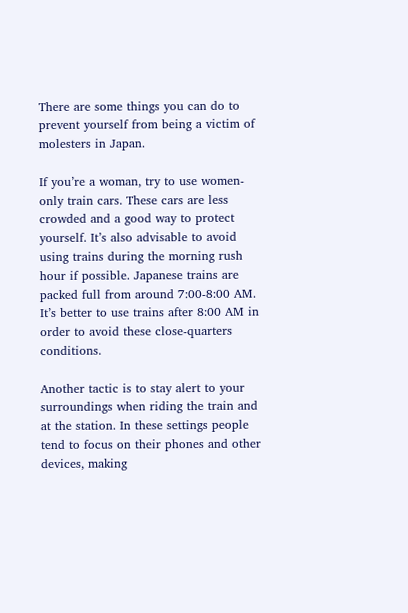There are some things you can do to prevent yourself from being a victim of molesters in Japan.

If you’re a woman, try to use women-only train cars. These cars are less crowded and a good way to protect yourself. It’s also advisable to avoid using trains during the morning rush hour if possible. Japanese trains are packed full from around 7:00-8:00 AM. It’s better to use trains after 8:00 AM in order to avoid these close-quarters conditions.

Another tactic is to stay alert to your surroundings when riding the train and at the station. In these settings people tend to focus on their phones and other devices, making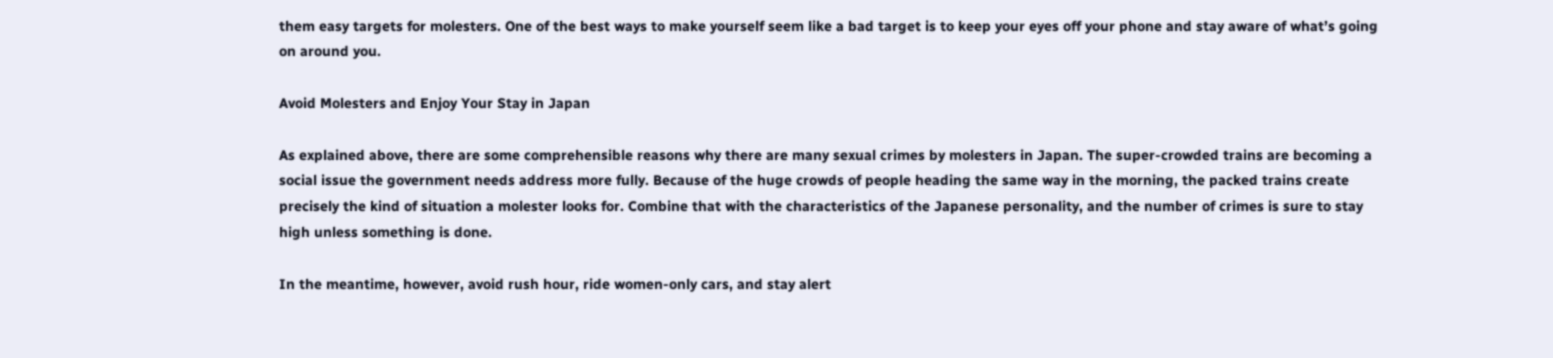them easy targets for molesters. One of the best ways to make yourself seem like a bad target is to keep your eyes off your phone and stay aware of what’s going on around you.

Avoid Molesters and Enjoy Your Stay in Japan

As explained above, there are some comprehensible reasons why there are many sexual crimes by molesters in Japan. The super-crowded trains are becoming a social issue the government needs address more fully. Because of the huge crowds of people heading the same way in the morning, the packed trains create precisely the kind of situation a molester looks for. Combine that with the characteristics of the Japanese personality, and the number of crimes is sure to stay high unless something is done.

In the meantime, however, avoid rush hour, ride women-only cars, and stay alert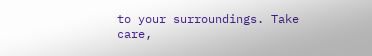to your surroundings. Take care,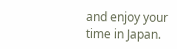and enjoy your time in Japan.